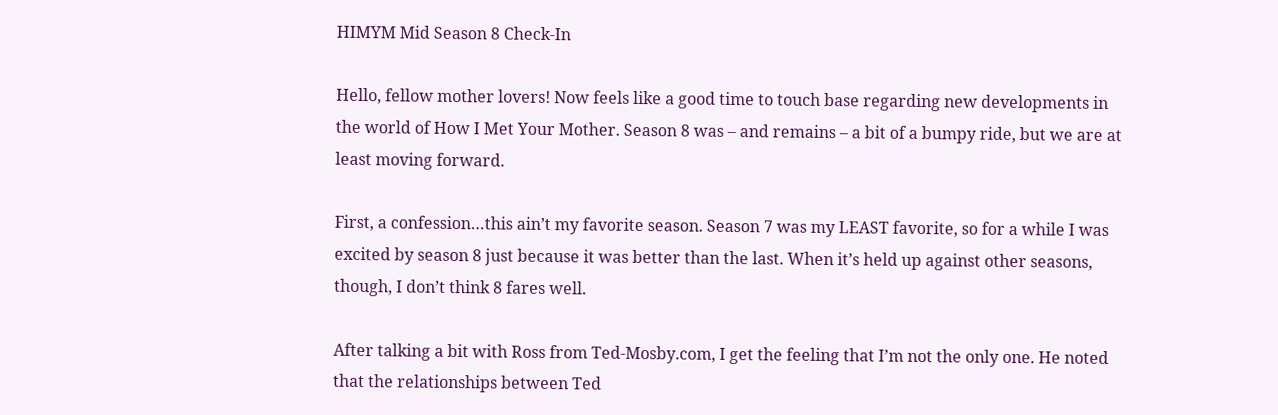HIMYM Mid Season 8 Check-In

Hello, fellow mother lovers! Now feels like a good time to touch base regarding new developments in the world of How I Met Your Mother. Season 8 was – and remains – a bit of a bumpy ride, but we are at least moving forward.

First, a confession…this ain’t my favorite season. Season 7 was my LEAST favorite, so for a while I was excited by season 8 just because it was better than the last. When it’s held up against other seasons, though, I don’t think 8 fares well.

After talking a bit with Ross from Ted-Mosby.com, I get the feeling that I’m not the only one. He noted that the relationships between Ted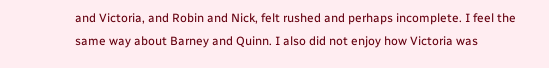and Victoria, and Robin and Nick, felt rushed and perhaps incomplete. I feel the same way about Barney and Quinn. I also did not enjoy how Victoria was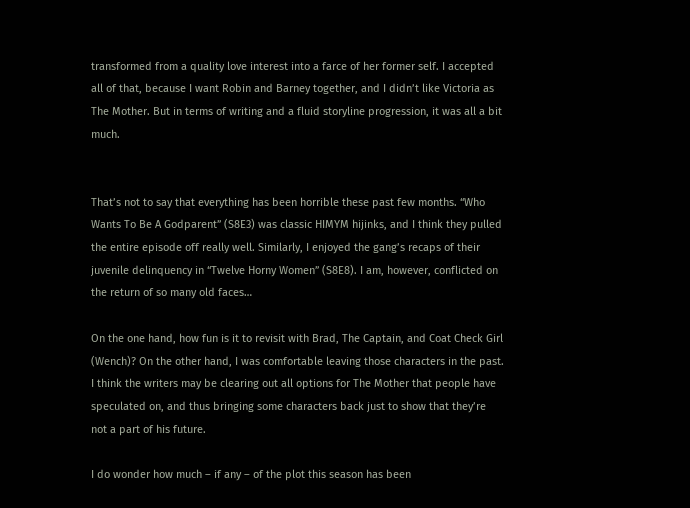transformed from a quality love interest into a farce of her former self. I accepted all of that, because I want Robin and Barney together, and I didn’t like Victoria as The Mother. But in terms of writing and a fluid storyline progression, it was all a bit much.


That’s not to say that everything has been horrible these past few months. “Who Wants To Be A Godparent” (S8E3) was classic HIMYM hijinks, and I think they pulled the entire episode off really well. Similarly, I enjoyed the gang’s recaps of their juvenile delinquency in “Twelve Horny Women” (S8E8). I am, however, conflicted on the return of so many old faces…

On the one hand, how fun is it to revisit with Brad, The Captain, and Coat Check Girl (Wench)? On the other hand, I was comfortable leaving those characters in the past. I think the writers may be clearing out all options for The Mother that people have speculated on, and thus bringing some characters back just to show that they’re not a part of his future.

I do wonder how much – if any – of the plot this season has been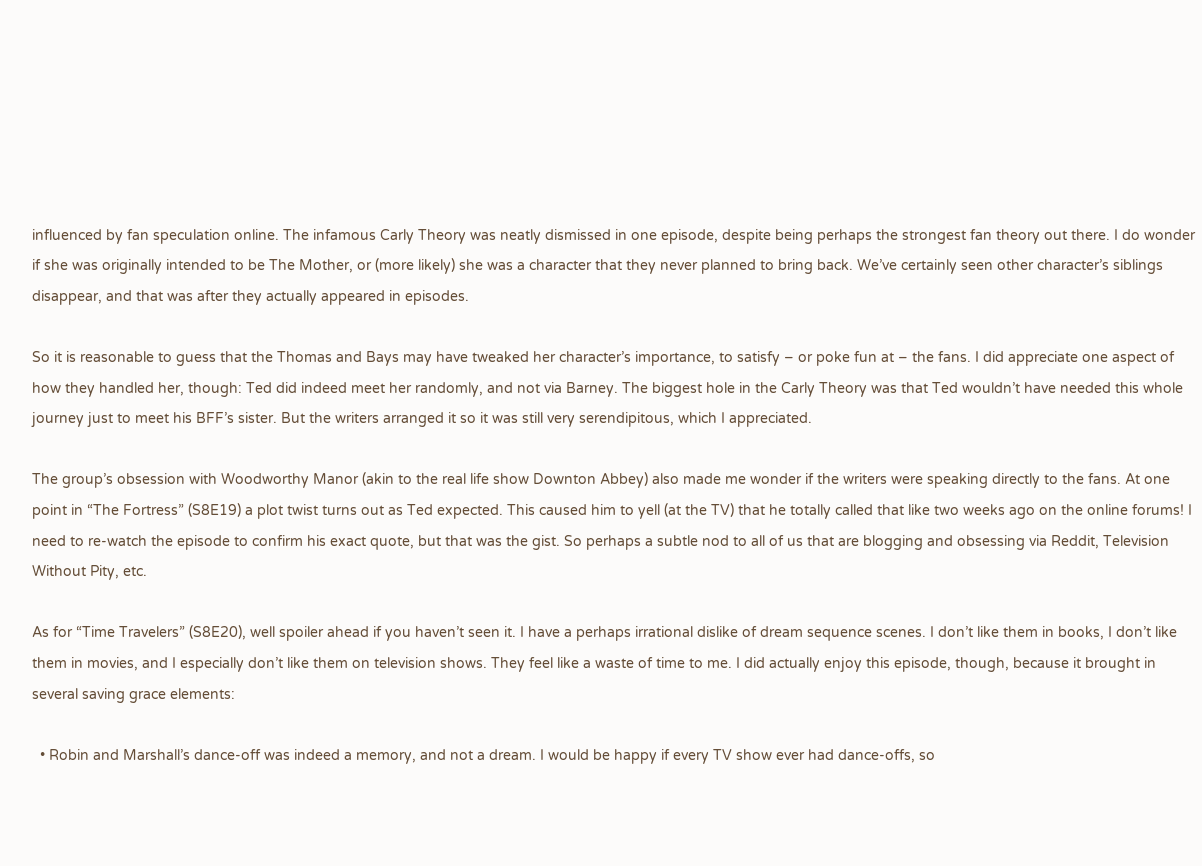influenced by fan speculation online. The infamous Carly Theory was neatly dismissed in one episode, despite being perhaps the strongest fan theory out there. I do wonder if she was originally intended to be The Mother, or (more likely) she was a character that they never planned to bring back. We’ve certainly seen other character’s siblings disappear, and that was after they actually appeared in episodes.

So it is reasonable to guess that the Thomas and Bays may have tweaked her character’s importance, to satisfy – or poke fun at – the fans. I did appreciate one aspect of how they handled her, though: Ted did indeed meet her randomly, and not via Barney. The biggest hole in the Carly Theory was that Ted wouldn’t have needed this whole journey just to meet his BFF’s sister. But the writers arranged it so it was still very serendipitous, which I appreciated.

The group’s obsession with Woodworthy Manor (akin to the real life show Downton Abbey) also made me wonder if the writers were speaking directly to the fans. At one point in “The Fortress” (S8E19) a plot twist turns out as Ted expected. This caused him to yell (at the TV) that he totally called that like two weeks ago on the online forums! I need to re-watch the episode to confirm his exact quote, but that was the gist. So perhaps a subtle nod to all of us that are blogging and obsessing via Reddit, Television Without Pity, etc.

As for “Time Travelers” (S8E20), well spoiler ahead if you haven’t seen it. I have a perhaps irrational dislike of dream sequence scenes. I don’t like them in books, I don’t like them in movies, and I especially don’t like them on television shows. They feel like a waste of time to me. I did actually enjoy this episode, though, because it brought in several saving grace elements:

  • Robin and Marshall’s dance-off was indeed a memory, and not a dream. I would be happy if every TV show ever had dance-offs, so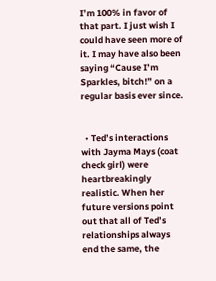I’m 100% in favor of that part. I just wish I could have seen more of it. I may have also been saying “Cause I’m Sparkles, bitch!” on a regular basis ever since.


  • Ted’s interactions with Jayma Mays (coat check girl) were heartbreakingly realistic. When her future versions point out that all of Ted’s relationships always end the same, the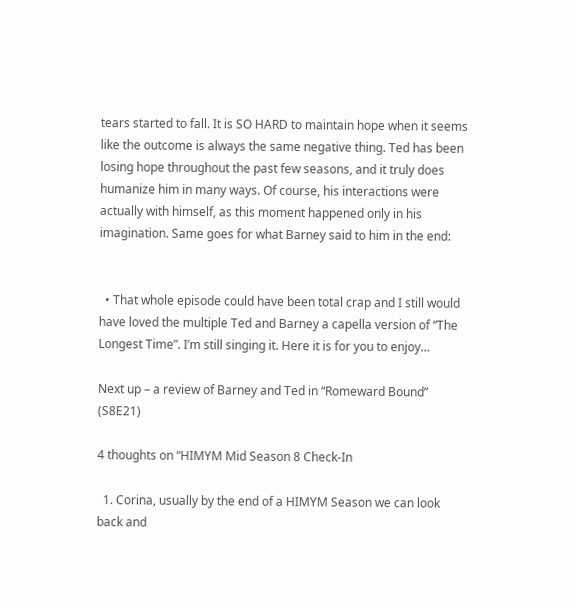tears started to fall. It is SO HARD to maintain hope when it seems like the outcome is always the same negative thing. Ted has been losing hope throughout the past few seasons, and it truly does humanize him in many ways. Of course, his interactions were actually with himself, as this moment happened only in his imagination. Same goes for what Barney said to him in the end:


  • That whole episode could have been total crap and I still would have loved the multiple Ted and Barney a capella version of “The Longest Time”. I’m still singing it. Here it is for you to enjoy…

Next up – a review of Barney and Ted in “Romeward Bound” (S8E21)

4 thoughts on “HIMYM Mid Season 8 Check-In

  1. Corina, usually by the end of a HIMYM Season we can look back and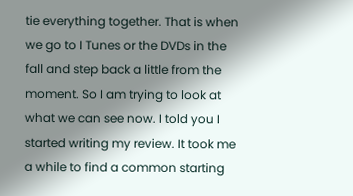tie everything together. That is when we go to I Tunes or the DVDs in the fall and step back a little from the moment. So I am trying to look at what we can see now. I told you I started writing my review. It took me a while to find a common starting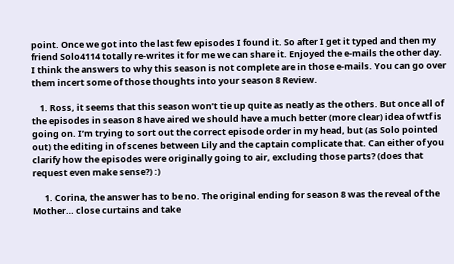point. Once we got into the last few episodes I found it. So after I get it typed and then my friend Solo4114 totally re-writes it for me we can share it. Enjoyed the e-mails the other day. I think the answers to why this season is not complete are in those e-mails. You can go over them incert some of those thoughts into your season 8 Review.

    1. Ross, it seems that this season won’t tie up quite as neatly as the others. But once all of the episodes in season 8 have aired we should have a much better (more clear) idea of wtf is going on. I’m trying to sort out the correct episode order in my head, but (as Solo pointed out) the editing in of scenes between Lily and the captain complicate that. Can either of you clarify how the episodes were originally going to air, excluding those parts? (does that request even make sense?) :)

      1. Corina, the answer has to be no. The original ending for season 8 was the reveal of the Mother… close curtains and take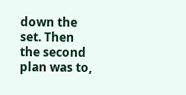down the set. Then the second plan was to,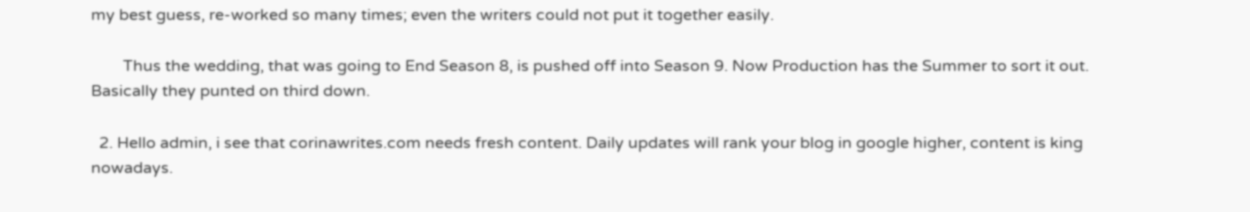my best guess, re-worked so many times; even the writers could not put it together easily.

        Thus the wedding, that was going to End Season 8, is pushed off into Season 9. Now Production has the Summer to sort it out. Basically they punted on third down.

  2. Hello admin, i see that corinawrites.com needs fresh content. Daily updates will rank your blog in google higher, content is king nowadays.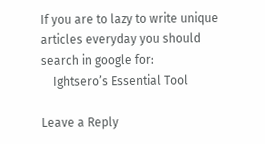If you are to lazy to write unique articles everyday you should search in google for:
    Ightsero’s Essential Tool

Leave a Reply